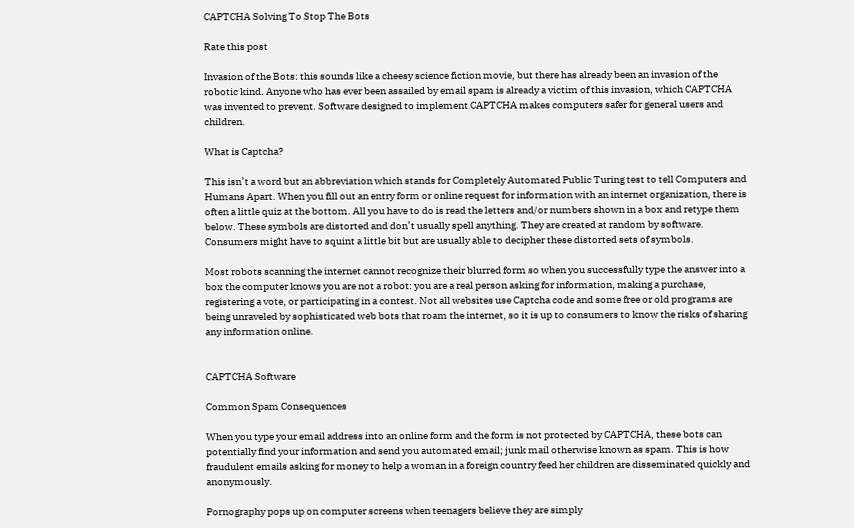CAPTCHA Solving To Stop The Bots

Rate this post

Invasion of the Bots: this sounds like a cheesy science fiction movie, but there has already been an invasion of the robotic kind. Anyone who has ever been assailed by email spam is already a victim of this invasion, which CAPTCHA was invented to prevent. Software designed to implement CAPTCHA makes computers safer for general users and children.

What is Captcha?

This isn’t a word but an abbreviation which stands for Completely Automated Public Turing test to tell Computers and Humans Apart. When you fill out an entry form or online request for information with an internet organization, there is often a little quiz at the bottom. All you have to do is read the letters and/or numbers shown in a box and retype them below. These symbols are distorted and don’t usually spell anything. They are created at random by software. Consumers might have to squint a little bit but are usually able to decipher these distorted sets of symbols.

Most robots scanning the internet cannot recognize their blurred form so when you successfully type the answer into a box the computer knows you are not a robot: you are a real person asking for information, making a purchase, registering a vote, or participating in a contest. Not all websites use Captcha code and some free or old programs are being unraveled by sophisticated web bots that roam the internet, so it is up to consumers to know the risks of sharing any information online.


CAPTCHA Software

Common Spam Consequences

When you type your email address into an online form and the form is not protected by CAPTCHA, these bots can potentially find your information and send you automated email; junk mail otherwise known as spam. This is how fraudulent emails asking for money to help a woman in a foreign country feed her children are disseminated quickly and anonymously.

Pornography pops up on computer screens when teenagers believe they are simply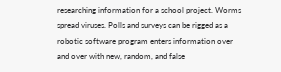researching information for a school project. Worms spread viruses. Polls and surveys can be rigged as a robotic software program enters information over and over with new, random, and false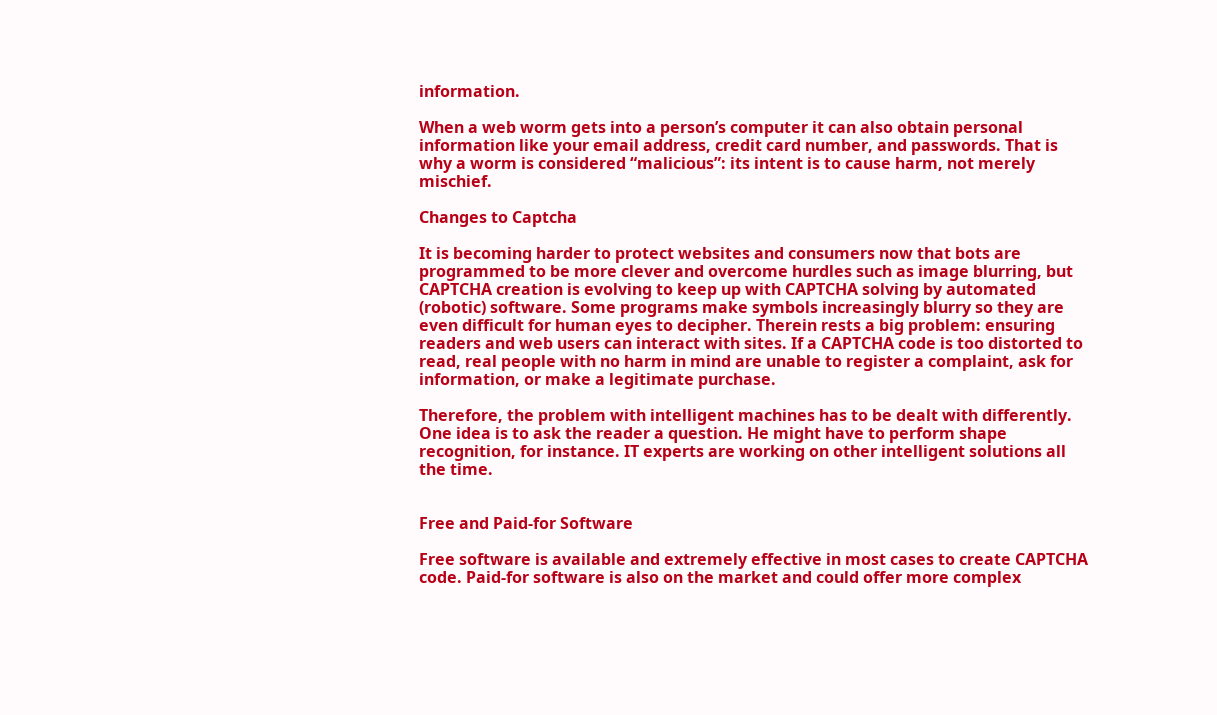information.

When a web worm gets into a person’s computer it can also obtain personal information like your email address, credit card number, and passwords. That is why a worm is considered “malicious”: its intent is to cause harm, not merely mischief.

Changes to Captcha

It is becoming harder to protect websites and consumers now that bots are programmed to be more clever and overcome hurdles such as image blurring, but CAPTCHA creation is evolving to keep up with CAPTCHA solving by automated (robotic) software. Some programs make symbols increasingly blurry so they are even difficult for human eyes to decipher. Therein rests a big problem: ensuring readers and web users can interact with sites. If a CAPTCHA code is too distorted to read, real people with no harm in mind are unable to register a complaint, ask for information, or make a legitimate purchase.

Therefore, the problem with intelligent machines has to be dealt with differently. One idea is to ask the reader a question. He might have to perform shape recognition, for instance. IT experts are working on other intelligent solutions all the time.


Free and Paid-for Software

Free software is available and extremely effective in most cases to create CAPTCHA code. Paid-for software is also on the market and could offer more complex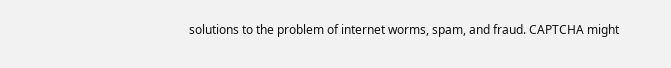solutions to the problem of internet worms, spam, and fraud. CAPTCHA might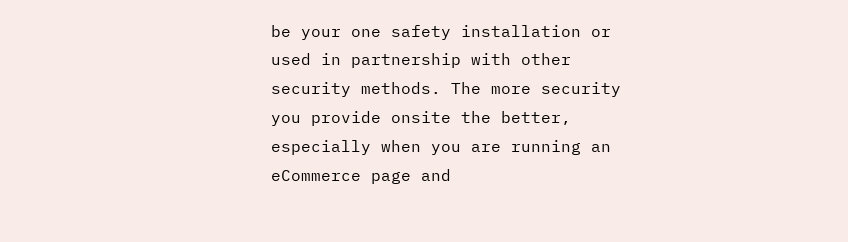be your one safety installation or used in partnership with other security methods. The more security you provide onsite the better, especially when you are running an eCommerce page and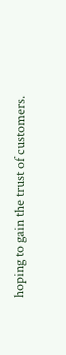hoping to gain the trust of customers.